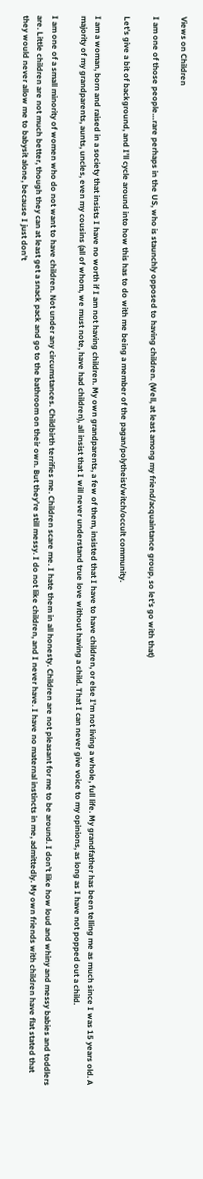Views on Children

I am one of those people…rare perhaps in the US, who is staunchly opposed to having children. (Well, at least among my friend/acquaintance group, so let’s go with that)

Let’s give a bit of background, and I’ll cycle around into how this has to do with me being a member of the pagan/polytheist/witch/occult community.

I am a woman, born and raised in a society that insists I have no worth if I am not having children. My own grandparents, a few of them, insisted that I have to have children, or else I’m not living a whole, full life. My grandfather has been telling me as much since I was 15 years old. A majority of my grandparents, aunts, uncles, even my cousins (all of whom, we must note, have had children), all insist that I will never understand true love without having a child. That I can never give voice to my opinions, as long as I have not popped out a child.

I am one of a small minority of women who do not want to have children. Not under any circumstances. Childbirth terrifies me. Children scare me. I hate them in all honesty. Children are not pleasant for me to be around. I don’t like how loud and whiny and messy babies and toddlers are. Little children are not much better, though they can at least get a snack pack and go to the bathroom on their own. But they’re still messy. I do not like children, and I never have. I have no maternal instincts in me, admittedly. My own friends with children have flat stated that they would never allow me to babysit alone, because I just don’t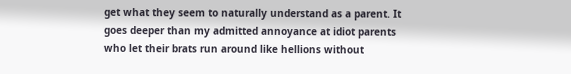get what they seem to naturally understand as a parent. It goes deeper than my admitted annoyance at idiot parents who let their brats run around like hellions without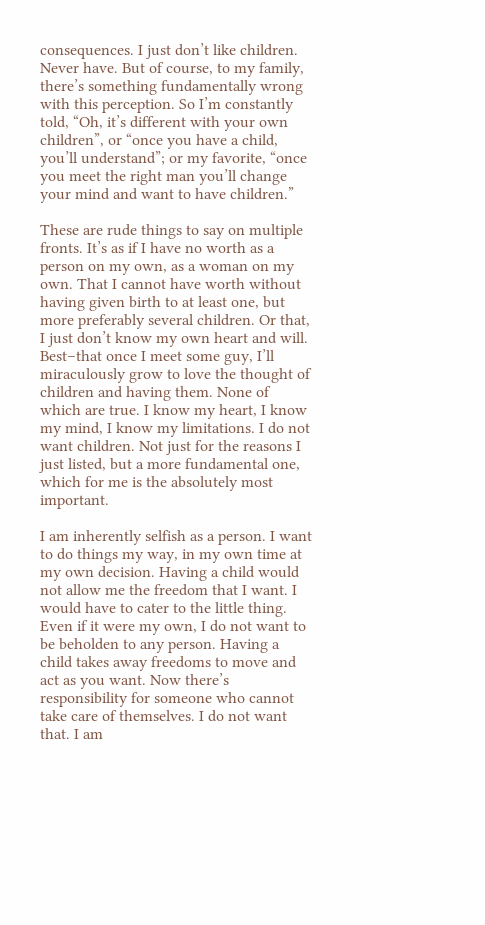consequences. I just don’t like children. Never have. But of course, to my family, there’s something fundamentally wrong with this perception. So I’m constantly told, “Oh, it’s different with your own children”, or “once you have a child, you’ll understand”; or my favorite, “once you meet the right man you’ll change your mind and want to have children.”

These are rude things to say on multiple fronts. It’s as if I have no worth as a person on my own, as a woman on my own. That I cannot have worth without having given birth to at least one, but more preferably several children. Or that, I just don’t know my own heart and will. Best–that once I meet some guy, I’ll miraculously grow to love the thought of children and having them. None of which are true. I know my heart, I know my mind, I know my limitations. I do not want children. Not just for the reasons I just listed, but a more fundamental one, which for me is the absolutely most important.

I am inherently selfish as a person. I want to do things my way, in my own time at my own decision. Having a child would not allow me the freedom that I want. I would have to cater to the little thing. Even if it were my own, I do not want to be beholden to any person. Having a child takes away freedoms to move and act as you want. Now there’s responsibility for someone who cannot take care of themselves. I do not want that. I am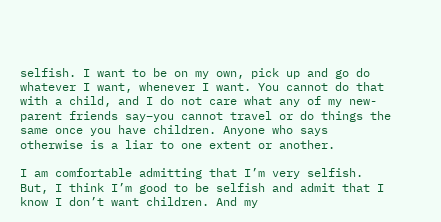selfish. I want to be on my own, pick up and go do whatever I want, whenever I want. You cannot do that with a child, and I do not care what any of my new-parent friends say–you cannot travel or do things the same once you have children. Anyone who says otherwise is a liar to one extent or another.

I am comfortable admitting that I’m very selfish. But, I think I’m good to be selfish and admit that I know I don’t want children. And my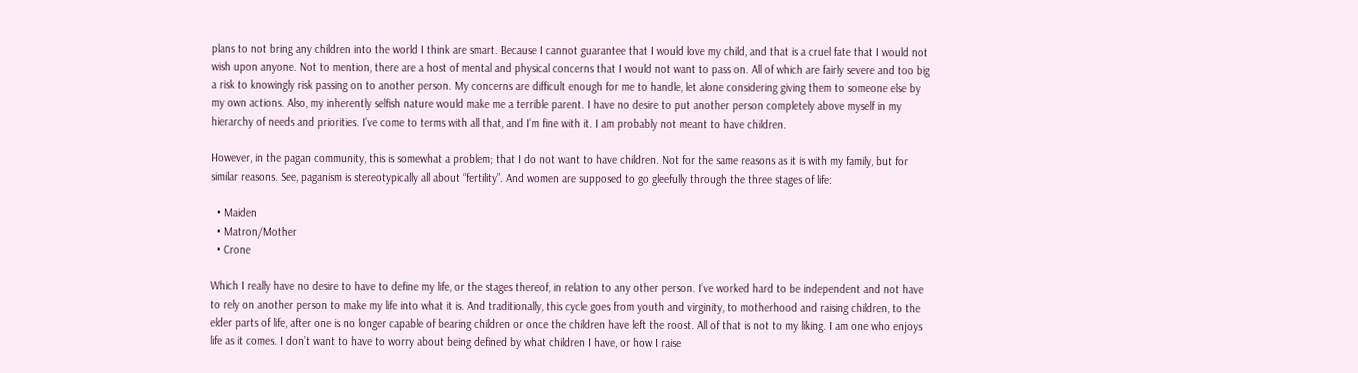plans to not bring any children into the world I think are smart. Because I cannot guarantee that I would love my child, and that is a cruel fate that I would not wish upon anyone. Not to mention, there are a host of mental and physical concerns that I would not want to pass on. All of which are fairly severe and too big a risk to knowingly risk passing on to another person. My concerns are difficult enough for me to handle, let alone considering giving them to someone else by my own actions. Also, my inherently selfish nature would make me a terrible parent. I have no desire to put another person completely above myself in my hierarchy of needs and priorities. I’ve come to terms with all that, and I’m fine with it. I am probably not meant to have children.

However, in the pagan community, this is somewhat a problem; that I do not want to have children. Not for the same reasons as it is with my family, but for similar reasons. See, paganism is stereotypically all about “fertility”. And women are supposed to go gleefully through the three stages of life:

  • Maiden
  • Matron/Mother
  • Crone

Which I really have no desire to have to define my life, or the stages thereof, in relation to any other person. I’ve worked hard to be independent and not have to rely on another person to make my life into what it is. And traditionally, this cycle goes from youth and virginity, to motherhood and raising children, to the elder parts of life, after one is no longer capable of bearing children or once the children have left the roost. All of that is not to my liking. I am one who enjoys life as it comes. I don’t want to have to worry about being defined by what children I have, or how I raise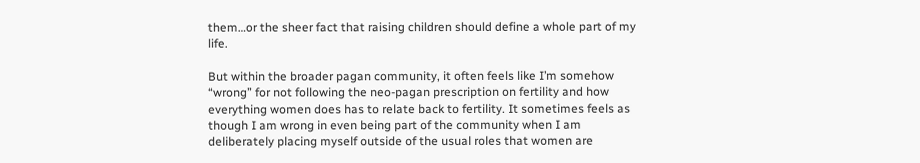them…or the sheer fact that raising children should define a whole part of my life.

But within the broader pagan community, it often feels like I’m somehow “wrong” for not following the neo-pagan prescription on fertility and how everything women does has to relate back to fertility. It sometimes feels as though I am wrong in even being part of the community when I am deliberately placing myself outside of the usual roles that women are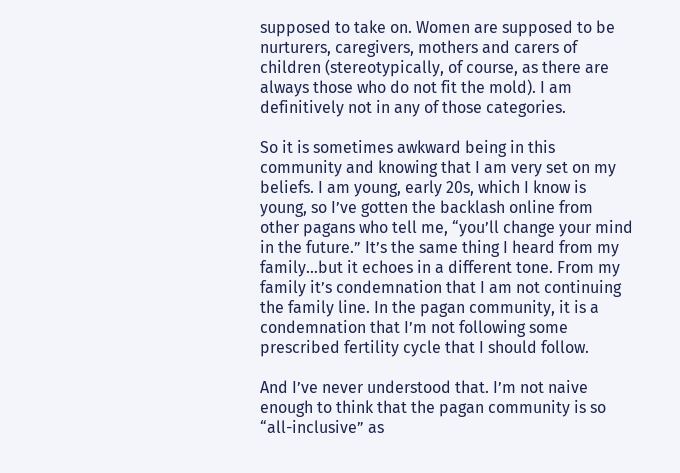supposed to take on. Women are supposed to be nurturers, caregivers, mothers and carers of children (stereotypically, of course, as there are always those who do not fit the mold). I am definitively not in any of those categories.

So it is sometimes awkward being in this community and knowing that I am very set on my beliefs. I am young, early 20s, which I know is young, so I’ve gotten the backlash online from other pagans who tell me, “you’ll change your mind in the future.” It’s the same thing I heard from my family…but it echoes in a different tone. From my family it’s condemnation that I am not continuing the family line. In the pagan community, it is a condemnation that I’m not following some prescribed fertility cycle that I should follow.

And I’ve never understood that. I’m not naive enough to think that the pagan community is so “all-inclusive” as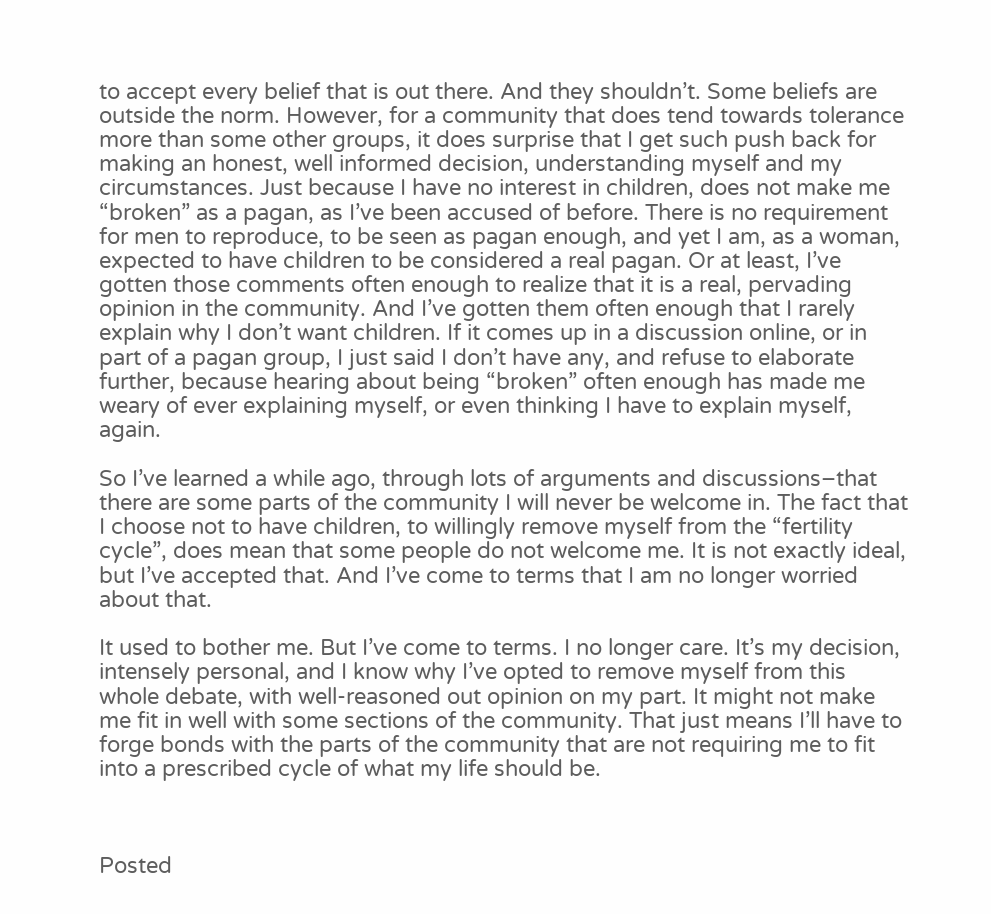to accept every belief that is out there. And they shouldn’t. Some beliefs are outside the norm. However, for a community that does tend towards tolerance more than some other groups, it does surprise that I get such push back for making an honest, well informed decision, understanding myself and my circumstances. Just because I have no interest in children, does not make me “broken” as a pagan, as I’ve been accused of before. There is no requirement for men to reproduce, to be seen as pagan enough, and yet I am, as a woman, expected to have children to be considered a real pagan. Or at least, I’ve gotten those comments often enough to realize that it is a real, pervading opinion in the community. And I’ve gotten them often enough that I rarely explain why I don’t want children. If it comes up in a discussion online, or in part of a pagan group, I just said I don’t have any, and refuse to elaborate further, because hearing about being “broken” often enough has made me weary of ever explaining myself, or even thinking I have to explain myself, again.

So I’ve learned a while ago, through lots of arguments and discussions–that there are some parts of the community I will never be welcome in. The fact that I choose not to have children, to willingly remove myself from the “fertility cycle”, does mean that some people do not welcome me. It is not exactly ideal, but I’ve accepted that. And I’ve come to terms that I am no longer worried about that.

It used to bother me. But I’ve come to terms. I no longer care. It’s my decision, intensely personal, and I know why I’ve opted to remove myself from this whole debate, with well-reasoned out opinion on my part. It might not make me fit in well with some sections of the community. That just means I’ll have to forge bonds with the parts of the community that are not requiring me to fit into a prescribed cycle of what my life should be.



Posted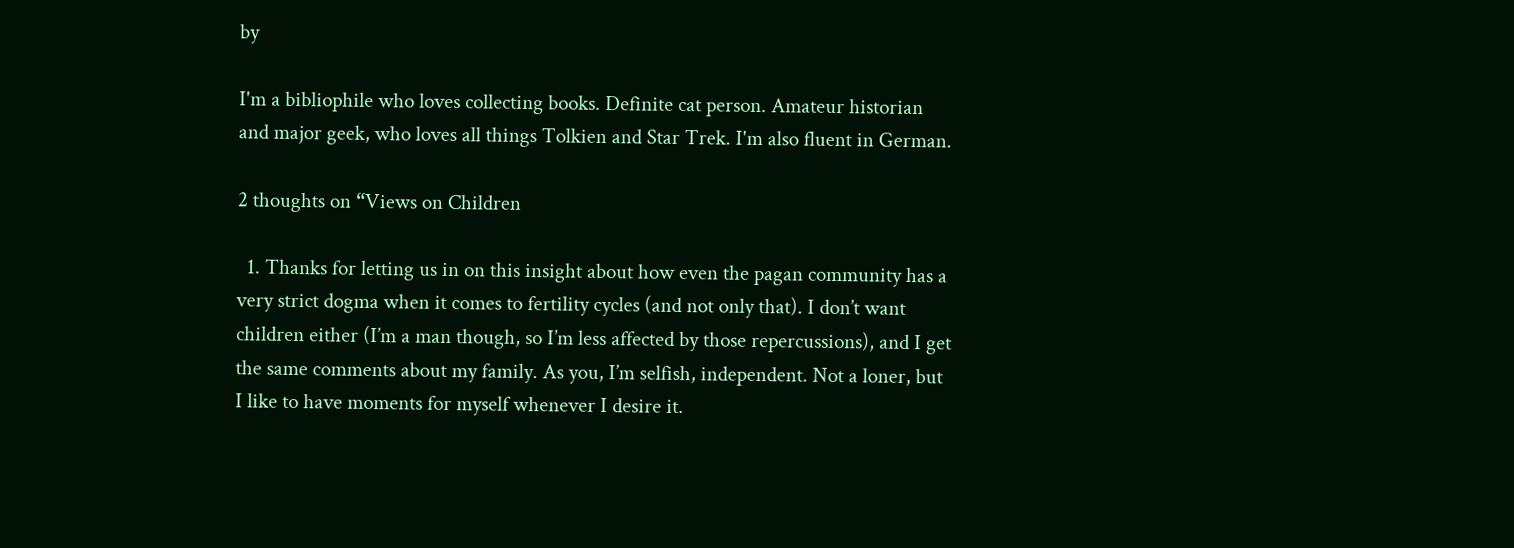by

I'm a bibliophile who loves collecting books. Definite cat person. Amateur historian and major geek, who loves all things Tolkien and Star Trek. I'm also fluent in German.

2 thoughts on “Views on Children

  1. Thanks for letting us in on this insight about how even the pagan community has a very strict dogma when it comes to fertility cycles (and not only that). I don’t want children either (I’m a man though, so I’m less affected by those repercussions), and I get the same comments about my family. As you, I’m selfish, independent. Not a loner, but I like to have moments for myself whenever I desire it.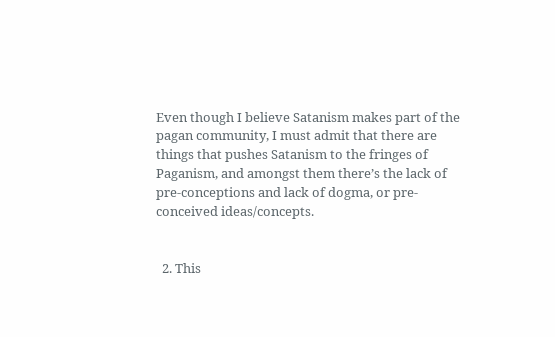Even though I believe Satanism makes part of the pagan community, I must admit that there are things that pushes Satanism to the fringes of Paganism, and amongst them there’s the lack of pre-conceptions and lack of dogma, or pre-conceived ideas/concepts.


  2. This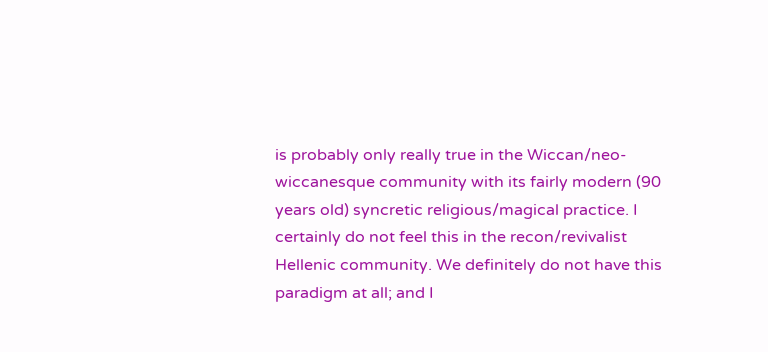is probably only really true in the Wiccan/neo-wiccanesque community with its fairly modern (90 years old) syncretic religious/magical practice. I certainly do not feel this in the recon/revivalist Hellenic community. We definitely do not have this paradigm at all; and I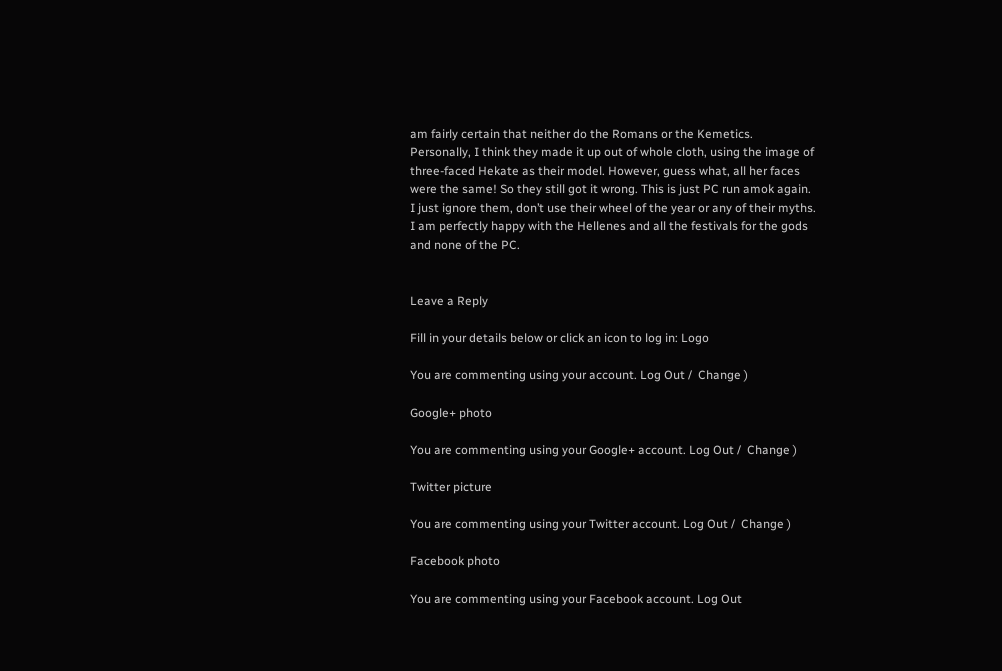am fairly certain that neither do the Romans or the Kemetics. Personally, I think they made it up out of whole cloth, using the image of three-faced Hekate as their model. However, guess what, all her faces were the same! So they still got it wrong. This is just PC run amok again. I just ignore them, don’t use their wheel of the year or any of their myths. I am perfectly happy with the Hellenes and all the festivals for the gods and none of the PC.


Leave a Reply

Fill in your details below or click an icon to log in: Logo

You are commenting using your account. Log Out /  Change )

Google+ photo

You are commenting using your Google+ account. Log Out /  Change )

Twitter picture

You are commenting using your Twitter account. Log Out /  Change )

Facebook photo

You are commenting using your Facebook account. Log Out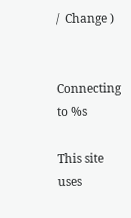/  Change )


Connecting to %s

This site uses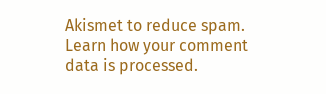Akismet to reduce spam. Learn how your comment data is processed.